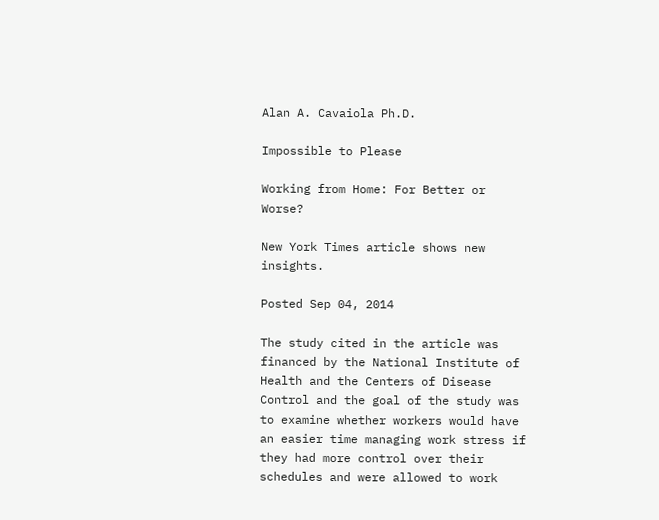Alan A. Cavaiola Ph.D.

Impossible to Please

Working from Home: For Better or Worse?

New York Times article shows new insights.

Posted Sep 04, 2014

The study cited in the article was financed by the National Institute of Health and the Centers of Disease Control and the goal of the study was to examine whether workers would have an easier time managing work stress if they had more control over their schedules and were allowed to work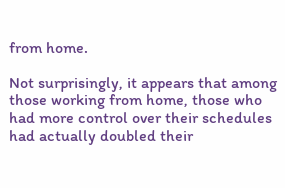from home.

Not surprisingly, it appears that among those working from home, those who had more control over their schedules had actually doubled their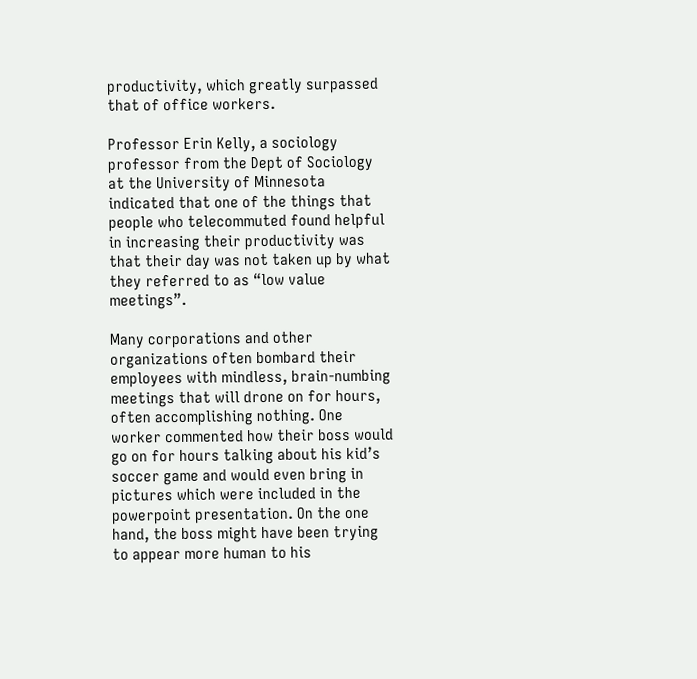productivity, which greatly surpassed that of office workers.

Professor Erin Kelly, a sociology professor from the Dept of Sociology at the University of Minnesota indicated that one of the things that people who telecommuted found helpful in increasing their productivity was that their day was not taken up by what they referred to as “low value meetings”.

Many corporations and other organizations often bombard their employees with mindless, brain-numbing meetings that will drone on for hours, often accomplishing nothing. One worker commented how their boss would go on for hours talking about his kid’s soccer game and would even bring in pictures which were included in the powerpoint presentation. On the one hand, the boss might have been trying to appear more human to his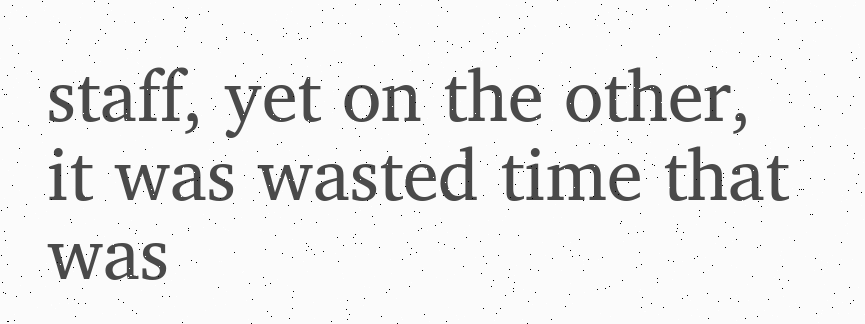staff, yet on the other, it was wasted time that was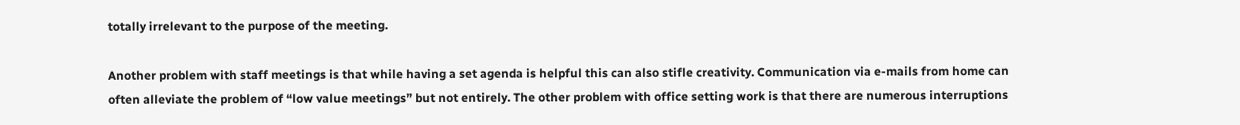totally irrelevant to the purpose of the meeting.

Another problem with staff meetings is that while having a set agenda is helpful this can also stifle creativity. Communication via e-mails from home can often alleviate the problem of “low value meetings” but not entirely. The other problem with office setting work is that there are numerous interruptions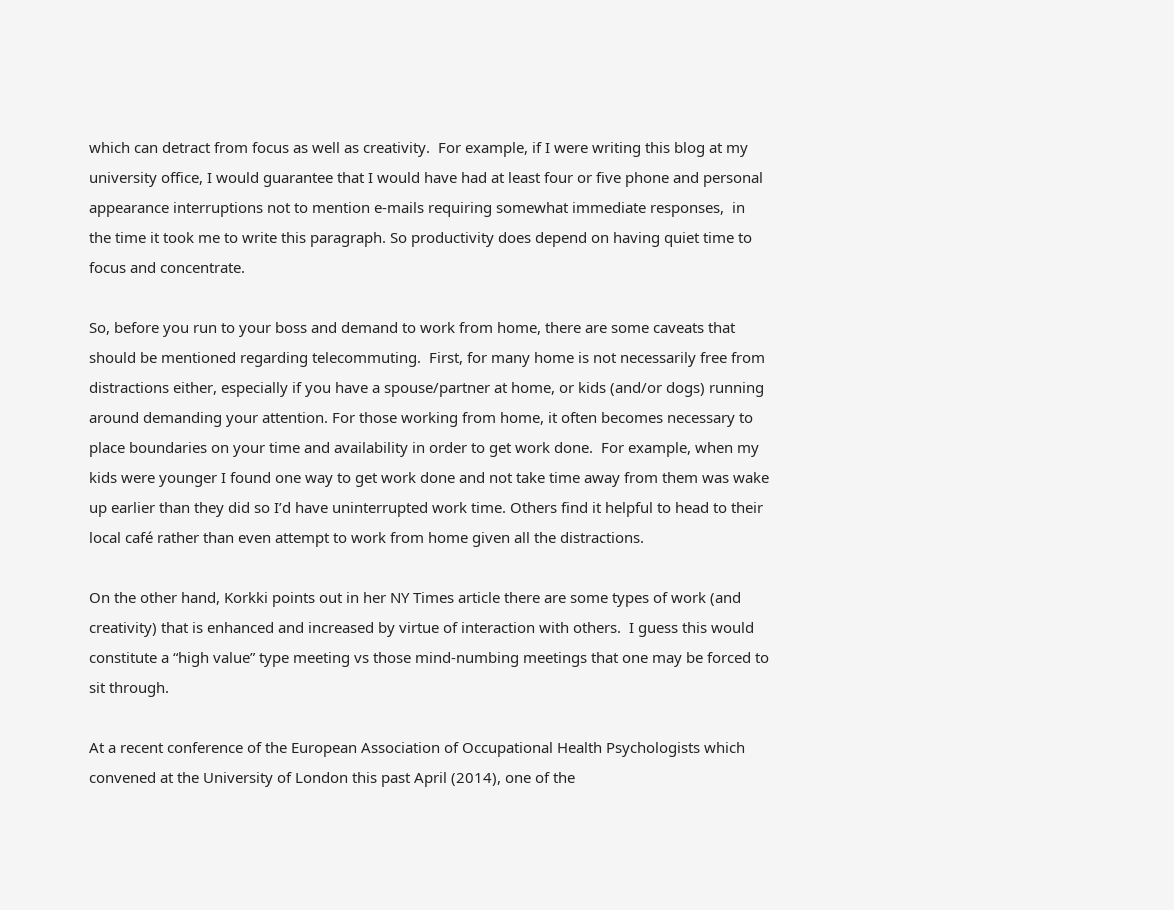which can detract from focus as well as creativity.  For example, if I were writing this blog at my university office, I would guarantee that I would have had at least four or five phone and personal appearance interruptions not to mention e-mails requiring somewhat immediate responses,  in the time it took me to write this paragraph. So productivity does depend on having quiet time to focus and concentrate.

So, before you run to your boss and demand to work from home, there are some caveats that should be mentioned regarding telecommuting.  First, for many home is not necessarily free from distractions either, especially if you have a spouse/partner at home, or kids (and/or dogs) running around demanding your attention. For those working from home, it often becomes necessary to place boundaries on your time and availability in order to get work done.  For example, when my kids were younger I found one way to get work done and not take time away from them was wake up earlier than they did so I’d have uninterrupted work time. Others find it helpful to head to their local café rather than even attempt to work from home given all the distractions.

On the other hand, Korkki points out in her NY Times article there are some types of work (and creativity) that is enhanced and increased by virtue of interaction with others.  I guess this would constitute a “high value” type meeting vs those mind-numbing meetings that one may be forced to sit through.

At a recent conference of the European Association of Occupational Health Psychologists which convened at the University of London this past April (2014), one of the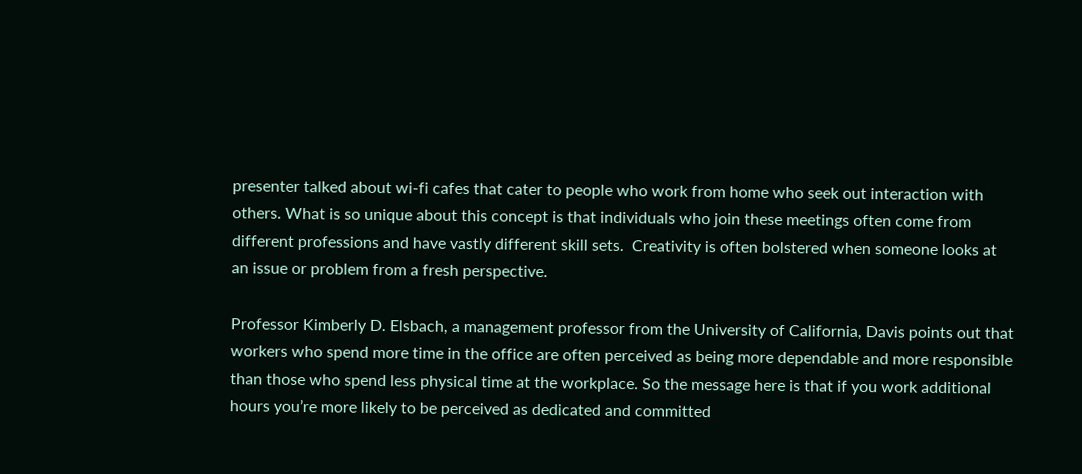presenter talked about wi-fi cafes that cater to people who work from home who seek out interaction with others. What is so unique about this concept is that individuals who join these meetings often come from different professions and have vastly different skill sets.  Creativity is often bolstered when someone looks at an issue or problem from a fresh perspective.

Professor Kimberly D. Elsbach, a management professor from the University of California, Davis points out that workers who spend more time in the office are often perceived as being more dependable and more responsible than those who spend less physical time at the workplace. So the message here is that if you work additional hours you’re more likely to be perceived as dedicated and committed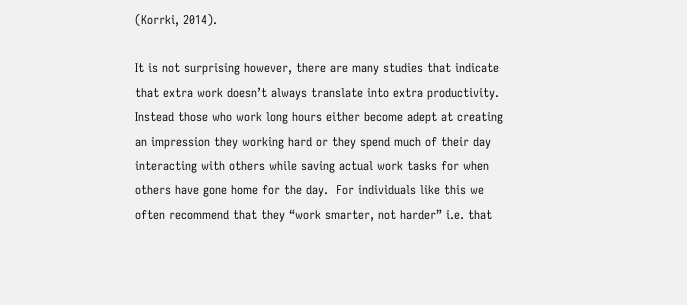(Korrki, 2014).

It is not surprising however, there are many studies that indicate that extra work doesn’t always translate into extra productivity. Instead those who work long hours either become adept at creating an impression they working hard or they spend much of their day interacting with others while saving actual work tasks for when others have gone home for the day.  For individuals like this we often recommend that they “work smarter, not harder” i.e. that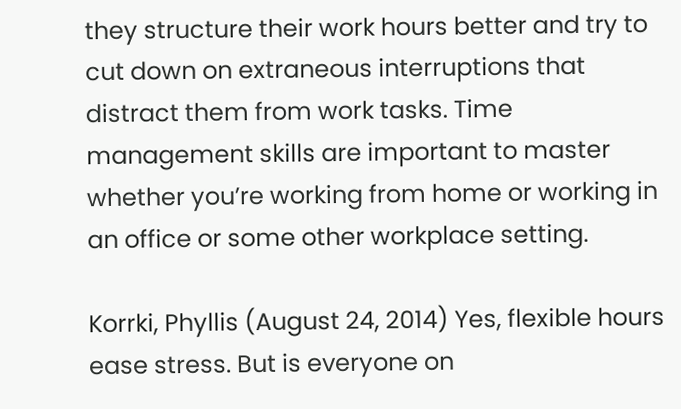they structure their work hours better and try to cut down on extraneous interruptions that distract them from work tasks. Time management skills are important to master whether you’re working from home or working in an office or some other workplace setting.

Korrki, Phyllis (August 24, 2014) Yes, flexible hours ease stress. But is everyone on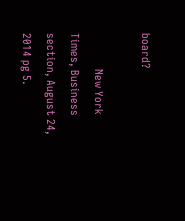board?

            New York Times, Business section, August 24, 2014 pg 5.